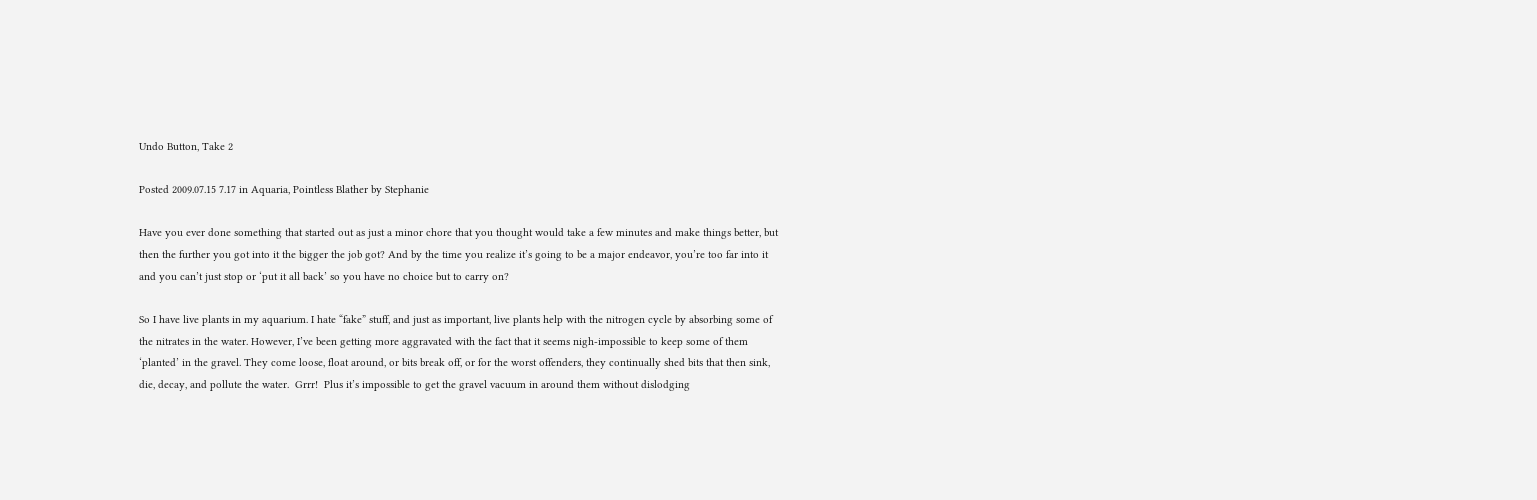Undo Button, Take 2

Posted 2009.07.15 7.17 in Aquaria, Pointless Blather by Stephanie

Have you ever done something that started out as just a minor chore that you thought would take a few minutes and make things better, but then the further you got into it the bigger the job got? And by the time you realize it’s going to be a major endeavor, you’re too far into it and you can’t just stop or ‘put it all back’ so you have no choice but to carry on?

So I have live plants in my aquarium. I hate “fake” stuff, and just as important, live plants help with the nitrogen cycle by absorbing some of the nitrates in the water. However, I’ve been getting more aggravated with the fact that it seems nigh-impossible to keep some of them ‘planted’ in the gravel. They come loose, float around, or bits break off, or for the worst offenders, they continually shed bits that then sink, die, decay, and pollute the water.  Grrr!  Plus it’s impossible to get the gravel vacuum in around them without dislodging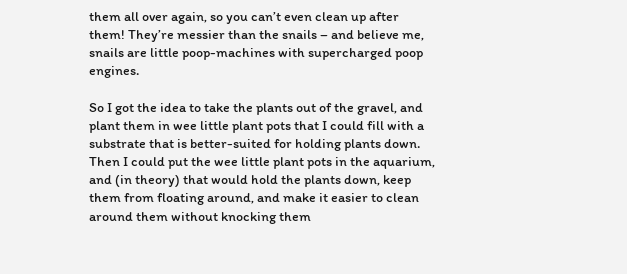them all over again, so you can’t even clean up after them! They’re messier than the snails – and believe me, snails are little poop-machines with supercharged poop engines.

So I got the idea to take the plants out of the gravel, and plant them in wee little plant pots that I could fill with a substrate that is better-suited for holding plants down. Then I could put the wee little plant pots in the aquarium, and (in theory) that would hold the plants down, keep them from floating around, and make it easier to clean around them without knocking them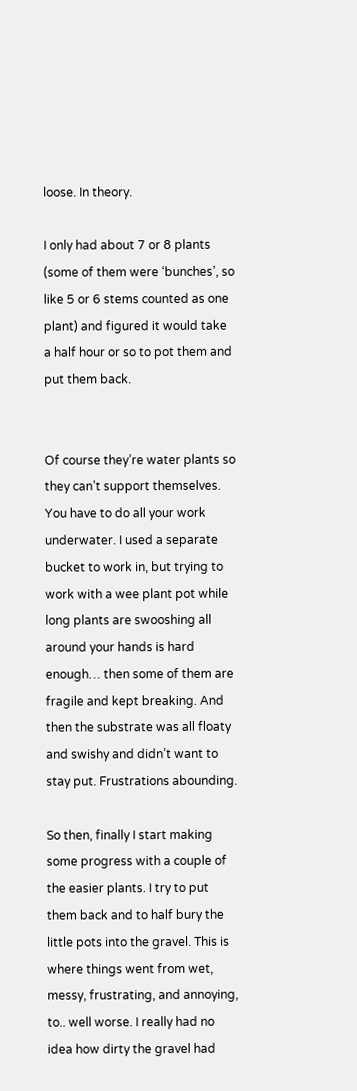loose. In theory.

I only had about 7 or 8 plants (some of them were ‘bunches’, so like 5 or 6 stems counted as one plant) and figured it would take a half hour or so to pot them and put them back.


Of course they’re water plants so they can’t support themselves. You have to do all your work underwater. I used a separate bucket to work in, but trying to work with a wee plant pot while long plants are swooshing all around your hands is hard enough… then some of them are fragile and kept breaking. And then the substrate was all floaty and swishy and didn’t want to stay put. Frustrations abounding.

So then, finally I start making some progress with a couple of the easier plants. I try to put them back and to half bury the little pots into the gravel. This is where things went from wet, messy, frustrating, and annoying, to.. well worse. I really had no idea how dirty the gravel had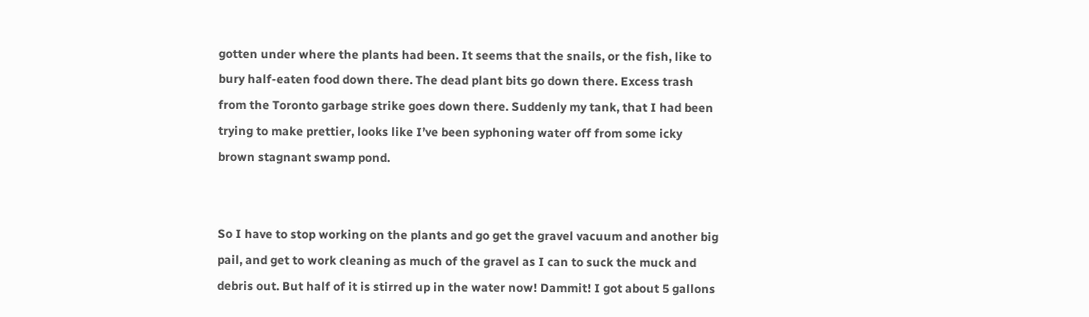gotten under where the plants had been. It seems that the snails, or the fish, like to bury half-eaten food down there. The dead plant bits go down there. Excess trash from the Toronto garbage strike goes down there. Suddenly my tank, that I had been trying to make prettier, looks like I’ve been syphoning water off from some icky brown stagnant swamp pond.


So I have to stop working on the plants and go get the gravel vacuum and another big pail, and get to work cleaning as much of the gravel as I can to suck the muck and debris out. But half of it is stirred up in the water now! Dammit! I got about 5 gallons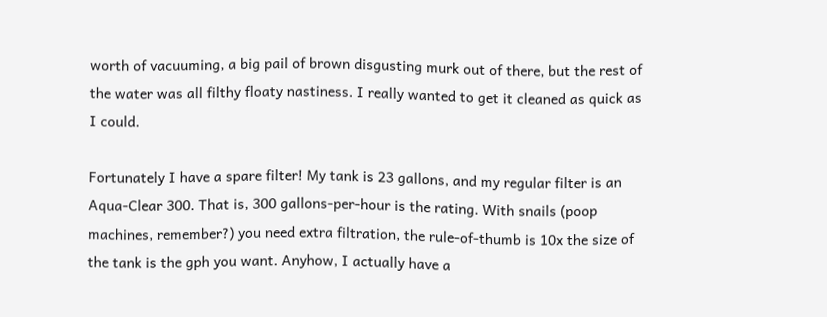worth of vacuuming, a big pail of brown disgusting murk out of there, but the rest of the water was all filthy floaty nastiness. I really wanted to get it cleaned as quick as I could.

Fortunately I have a spare filter! My tank is 23 gallons, and my regular filter is an Aqua-Clear 300. That is, 300 gallons-per-hour is the rating. With snails (poop machines, remember?) you need extra filtration, the rule-of-thumb is 10x the size of the tank is the gph you want. Anyhow, I actually have a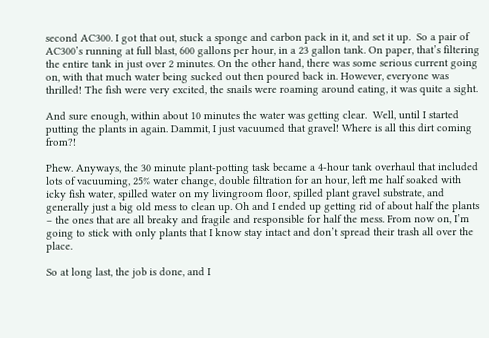second AC300. I got that out, stuck a sponge and carbon pack in it, and set it up.  So a pair of AC300’s running at full blast, 600 gallons per hour, in a 23 gallon tank. On paper, that’s filtering the entire tank in just over 2 minutes. On the other hand, there was some serious current going on, with that much water being sucked out then poured back in. However, everyone was thrilled! The fish were very excited, the snails were roaming around eating, it was quite a sight.

And sure enough, within about 10 minutes the water was getting clear.  Well, until I started putting the plants in again. Dammit, I just vacuumed that gravel! Where is all this dirt coming from?!

Phew. Anyways, the 30 minute plant-potting task became a 4-hour tank overhaul that included lots of vacuuming, 25% water change, double filtration for an hour, left me half soaked with icky fish water, spilled water on my livingroom floor, spilled plant gravel substrate, and generally just a big old mess to clean up. Oh and I ended up getting rid of about half the plants – the ones that are all breaky and fragile and responsible for half the mess. From now on, I’m going to stick with only plants that I know stay intact and don’t spread their trash all over the place.

So at long last, the job is done, and I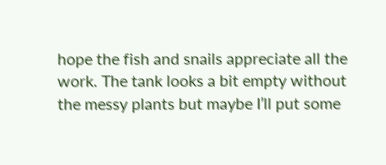hope the fish and snails appreciate all the work. The tank looks a bit empty without the messy plants but maybe I’ll put some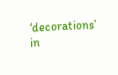‘decorations’ in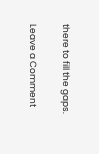there to fill the gaps.

Leave a Comment